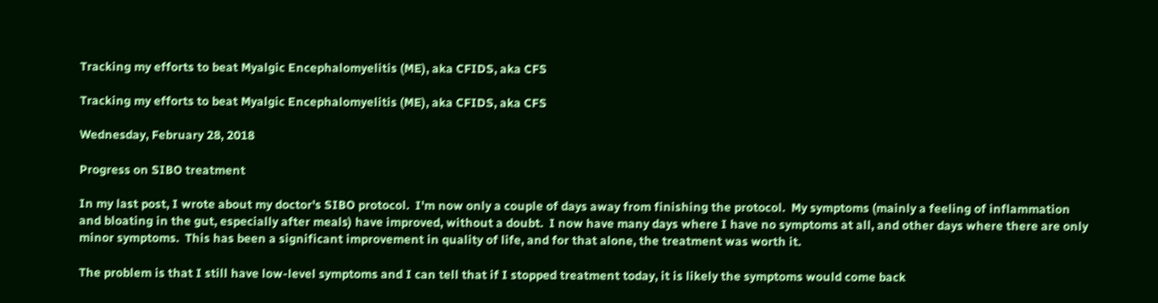Tracking my efforts to beat Myalgic Encephalomyelitis (ME), aka CFIDS, aka CFS

Tracking my efforts to beat Myalgic Encephalomyelitis (ME), aka CFIDS, aka CFS

Wednesday, February 28, 2018

Progress on SIBO treatment

In my last post, I wrote about my doctor's SIBO protocol.  I'm now only a couple of days away from finishing the protocol.  My symptoms (mainly a feeling of inflammation and bloating in the gut, especially after meals) have improved, without a doubt.  I now have many days where I have no symptoms at all, and other days where there are only minor symptoms.  This has been a significant improvement in quality of life, and for that alone, the treatment was worth it.

The problem is that I still have low-level symptoms and I can tell that if I stopped treatment today, it is likely the symptoms would come back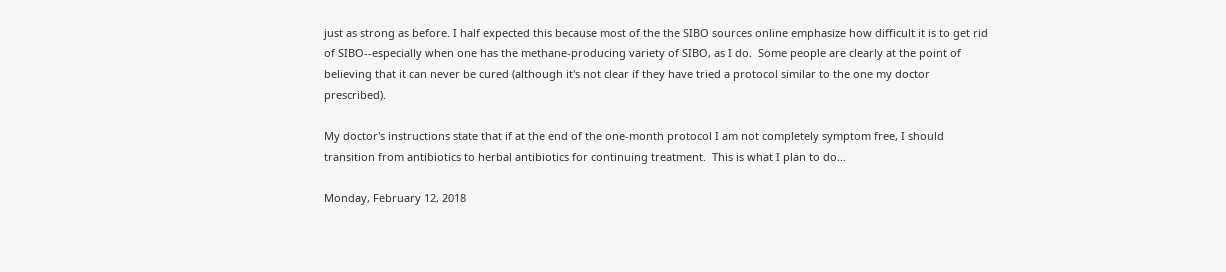just as strong as before. I half expected this because most of the the SIBO sources online emphasize how difficult it is to get rid of SIBO--especially when one has the methane-producing variety of SIBO, as I do.  Some people are clearly at the point of believing that it can never be cured (although it's not clear if they have tried a protocol similar to the one my doctor prescribed).

My doctor's instructions state that if at the end of the one-month protocol I am not completely symptom free, I should transition from antibiotics to herbal antibiotics for continuing treatment.  This is what I plan to do...

Monday, February 12, 2018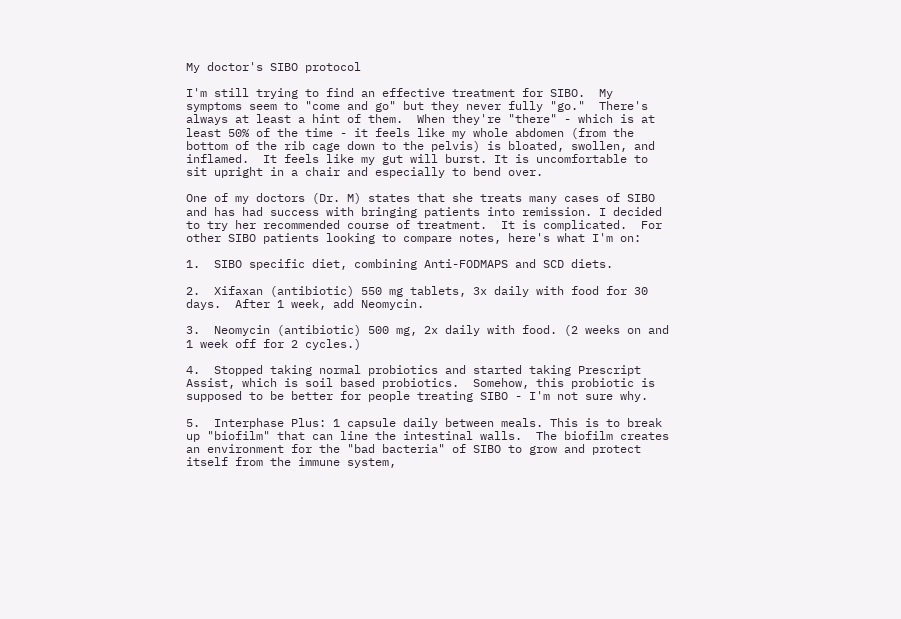My doctor's SIBO protocol

I'm still trying to find an effective treatment for SIBO.  My symptoms seem to "come and go" but they never fully "go."  There's  always at least a hint of them.  When they're "there" - which is at least 50% of the time - it feels like my whole abdomen (from the bottom of the rib cage down to the pelvis) is bloated, swollen, and inflamed.  It feels like my gut will burst. It is uncomfortable to sit upright in a chair and especially to bend over.

One of my doctors (Dr. M) states that she treats many cases of SIBO and has had success with bringing patients into remission. I decided to try her recommended course of treatment.  It is complicated.  For other SIBO patients looking to compare notes, here's what I'm on:

1.  SIBO specific diet, combining Anti-FODMAPS and SCD diets.

2.  Xifaxan (antibiotic) 550 mg tablets, 3x daily with food for 30 days.  After 1 week, add Neomycin.

3.  Neomycin (antibiotic) 500 mg, 2x daily with food. (2 weeks on and 1 week off for 2 cycles.)

4.  Stopped taking normal probiotics and started taking Prescript Assist, which is soil based probiotics.  Somehow, this probiotic is supposed to be better for people treating SIBO - I'm not sure why.

5.  Interphase Plus: 1 capsule daily between meals. This is to break up "biofilm" that can line the intestinal walls.  The biofilm creates an environment for the "bad bacteria" of SIBO to grow and protect itself from the immune system,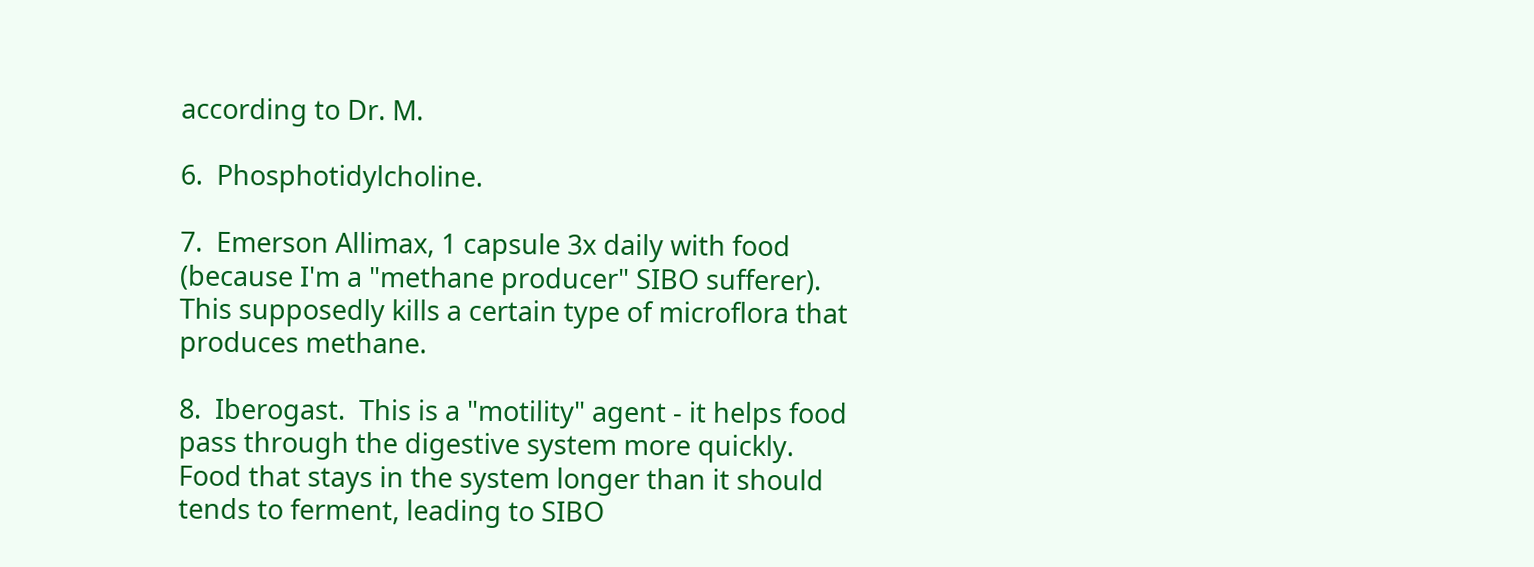according to Dr. M.

6.  Phosphotidylcholine.

7.  Emerson Allimax, 1 capsule 3x daily with food (because I'm a "methane producer" SIBO sufferer).  This supposedly kills a certain type of microflora that produces methane.

8.  Iberogast.  This is a "motility" agent - it helps food pass through the digestive system more quickly.  Food that stays in the system longer than it should tends to ferment, leading to SIBO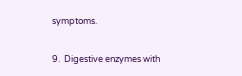symptoms.

9.  Digestive enzymes with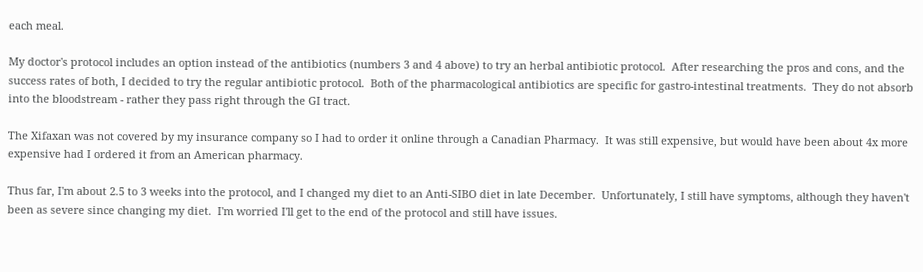each meal.

My doctor's protocol includes an option instead of the antibiotics (numbers 3 and 4 above) to try an herbal antibiotic protocol.  After researching the pros and cons, and the success rates of both, I decided to try the regular antibiotic protocol.  Both of the pharmacological antibiotics are specific for gastro-intestinal treatments.  They do not absorb into the bloodstream - rather they pass right through the GI tract.

The Xifaxan was not covered by my insurance company so I had to order it online through a Canadian Pharmacy.  It was still expensive, but would have been about 4x more expensive had I ordered it from an American pharmacy.

Thus far, I'm about 2.5 to 3 weeks into the protocol, and I changed my diet to an Anti-SIBO diet in late December.  Unfortunately, I still have symptoms, although they haven't been as severe since changing my diet.  I'm worried I'll get to the end of the protocol and still have issues.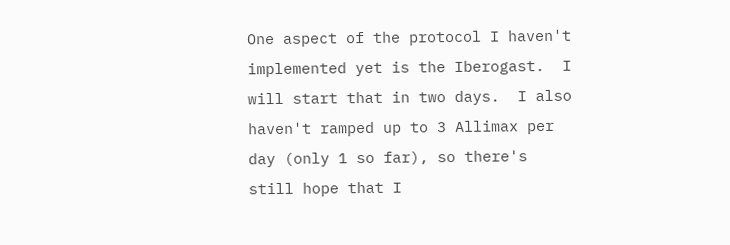One aspect of the protocol I haven't implemented yet is the Iberogast.  I will start that in two days.  I also haven't ramped up to 3 Allimax per day (only 1 so far), so there's still hope that I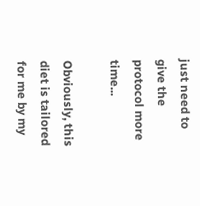just need to give the protocol more time...

Obviously, this diet is tailored for me by my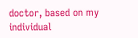doctor, based on my individual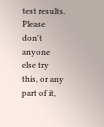test results.  Please don't anyone else try this, or any part of it,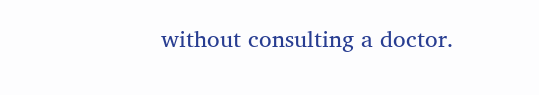without consulting a doctor.